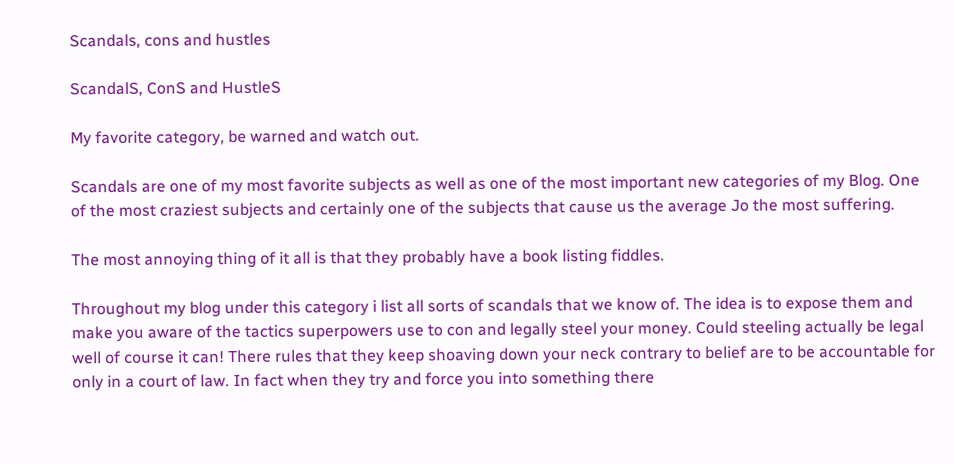Scandals, cons and hustles

ScandalS, ConS and HustleS

My favorite category, be warned and watch out.

Scandals are one of my most favorite subjects as well as one of the most important new categories of my Blog. One of the most craziest subjects and certainly one of the subjects that cause us the average Jo the most suffering.

The most annoying thing of it all is that they probably have a book listing fiddles.

Throughout my blog under this category i list all sorts of scandals that we know of. The idea is to expose them and make you aware of the tactics superpowers use to con and legally steel your money. Could steeling actually be legal well of course it can! There rules that they keep shoaving down your neck contrary to belief are to be accountable for only in a court of law. In fact when they try and force you into something there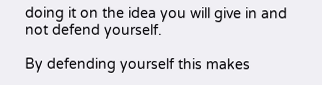doing it on the idea you will give in and not defend yourself.

By defending yourself this makes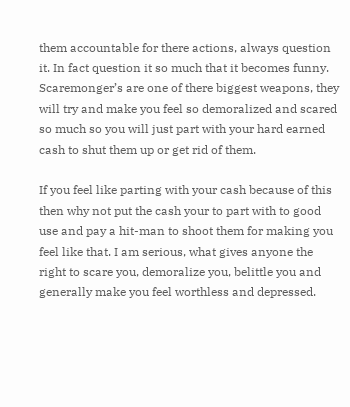them accountable for there actions, always question it. In fact question it so much that it becomes funny. Scaremonger’s are one of there biggest weapons, they will try and make you feel so demoralized and scared so much so you will just part with your hard earned cash to shut them up or get rid of them.

If you feel like parting with your cash because of this then why not put the cash your to part with to good use and pay a hit-man to shoot them for making you feel like that. I am serious, what gives anyone the right to scare you, demoralize you, belittle you and generally make you feel worthless and depressed.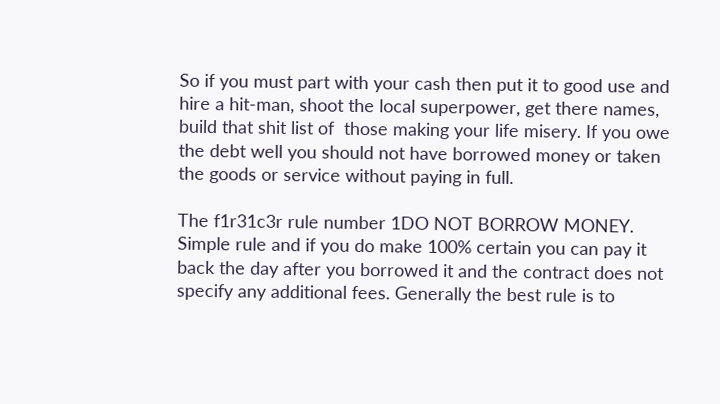So if you must part with your cash then put it to good use and hire a hit-man, shoot the local superpower, get there names, build that shit list of  those making your life misery. If you owe the debt well you should not have borrowed money or taken the goods or service without paying in full.

The f1r31c3r rule number 1DO NOT BORROW MONEY. Simple rule and if you do make 100% certain you can pay it back the day after you borrowed it and the contract does not specify any additional fees. Generally the best rule is to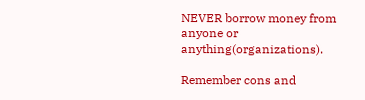NEVER borrow money from anyone or anything(organizations).

Remember cons and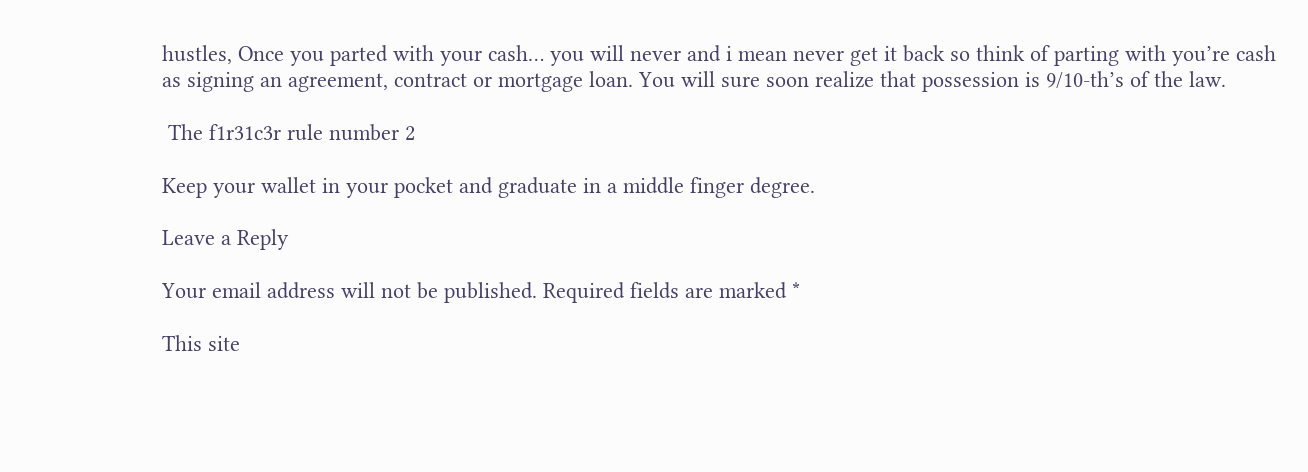hustles, Once you parted with your cash… you will never and i mean never get it back so think of parting with you’re cash as signing an agreement, contract or mortgage loan. You will sure soon realize that possession is 9/10-th’s of the law.

 The f1r31c3r rule number 2

Keep your wallet in your pocket and graduate in a middle finger degree.

Leave a Reply

Your email address will not be published. Required fields are marked *

This site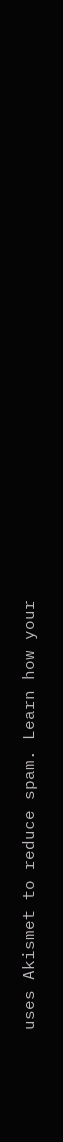uses Akismet to reduce spam. Learn how your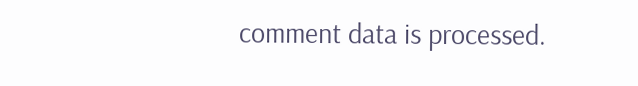comment data is processed.